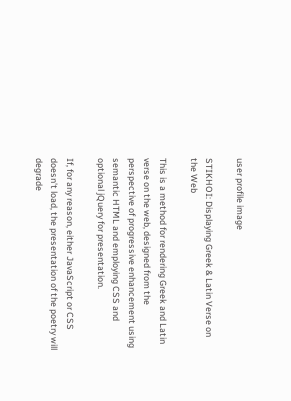user profile image

STIKHOI: Displaying Greek & Latin Verse on the Web

This is a method for rendering Greek and Latin verse on the web, designed from the perspective of progressive enhancement using semantic HTML and employing CSS and optional jQuery for presentation.

If, for any reason, either JavaScript or CSS doesn't load, the presentation of the poetry will degrade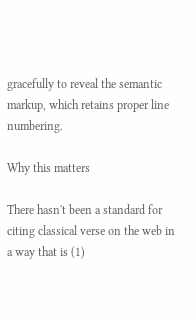gracefully to reveal the semantic markup, which retains proper line numbering.

Why this matters

There hasn't been a standard for citing classical verse on the web in a way that is (1)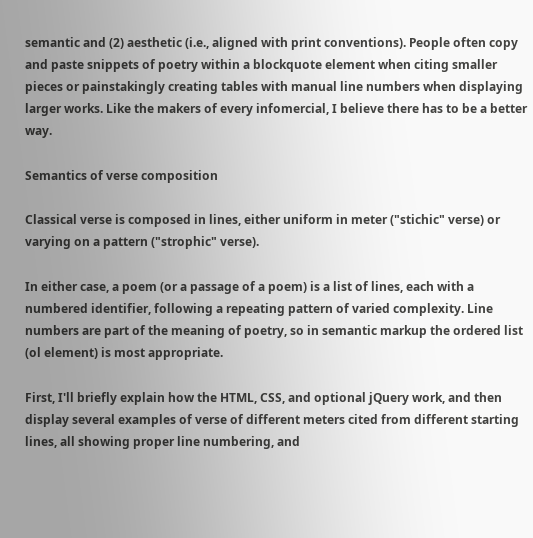semantic and (2) aesthetic (i.e., aligned with print conventions). People often copy and paste snippets of poetry within a blockquote element when citing smaller pieces or painstakingly creating tables with manual line numbers when displaying larger works. Like the makers of every infomercial, I believe there has to be a better way.

Semantics of verse composition

Classical verse is composed in lines, either uniform in meter ("stichic" verse) or varying on a pattern ("strophic" verse).

In either case, a poem (or a passage of a poem) is a list of lines, each with a numbered identifier, following a repeating pattern of varied complexity. Line numbers are part of the meaning of poetry, so in semantic markup the ordered list (ol element) is most appropriate.

First, I'll briefly explain how the HTML, CSS, and optional jQuery work, and then display several examples of verse of different meters cited from different starting lines, all showing proper line numbering, and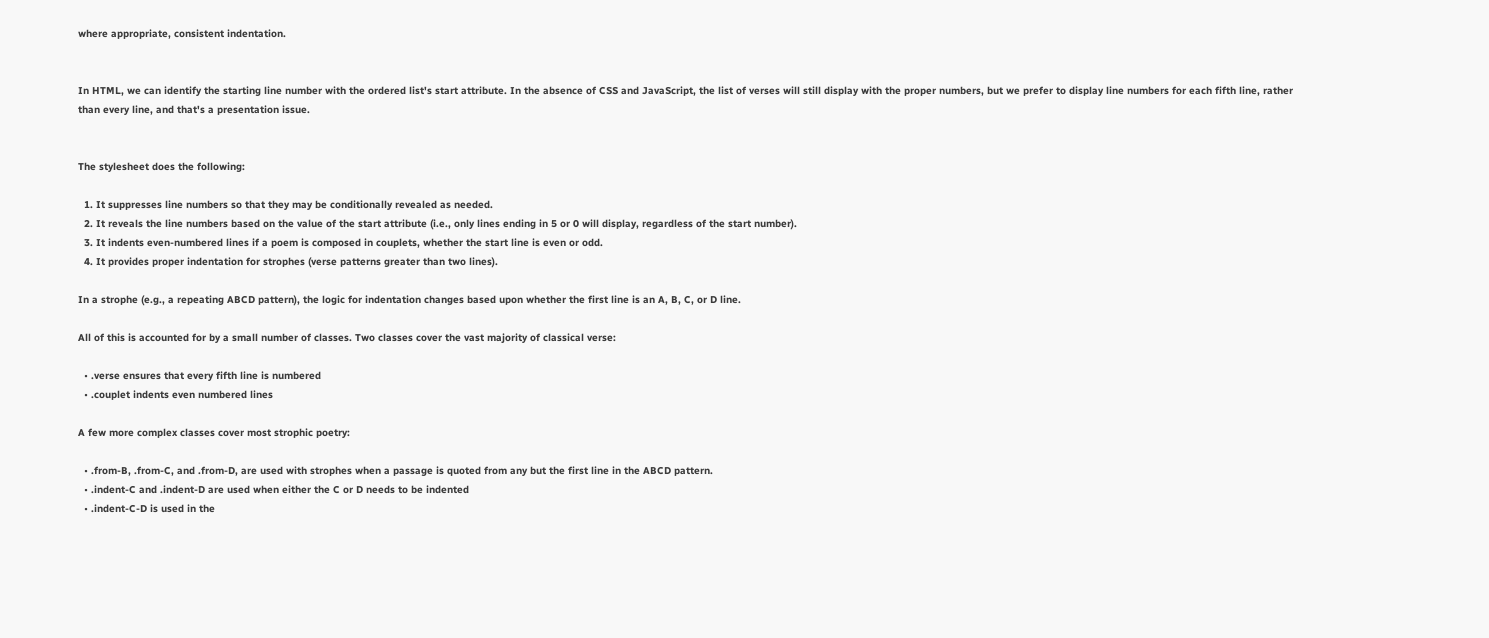where appropriate, consistent indentation.


In HTML, we can identify the starting line number with the ordered list's start attribute. In the absence of CSS and JavaScript, the list of verses will still display with the proper numbers, but we prefer to display line numbers for each fifth line, rather than every line, and that's a presentation issue.


The stylesheet does the following:

  1. It suppresses line numbers so that they may be conditionally revealed as needed.
  2. It reveals the line numbers based on the value of the start attribute (i.e., only lines ending in 5 or 0 will display, regardless of the start number).
  3. It indents even-numbered lines if a poem is composed in couplets, whether the start line is even or odd.
  4. It provides proper indentation for strophes (verse patterns greater than two lines).

In a strophe (e.g., a repeating ABCD pattern), the logic for indentation changes based upon whether the first line is an A, B, C, or D line.

All of this is accounted for by a small number of classes. Two classes cover the vast majority of classical verse:

  • .verse ensures that every fifth line is numbered
  • .couplet indents even numbered lines

A few more complex classes cover most strophic poetry:

  • .from-B, .from-C, and .from-D, are used with strophes when a passage is quoted from any but the first line in the ABCD pattern.
  • .indent-C and .indent-D are used when either the C or D needs to be indented
  • .indent-C-D is used in the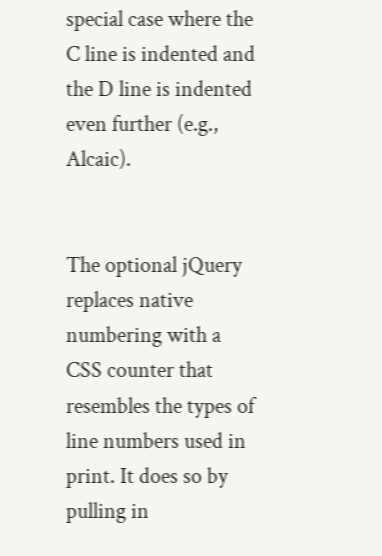special case where the C line is indented and the D line is indented even further (e.g., Alcaic).


The optional jQuery replaces native numbering with a CSS counter that resembles the types of line numbers used in print. It does so by pulling in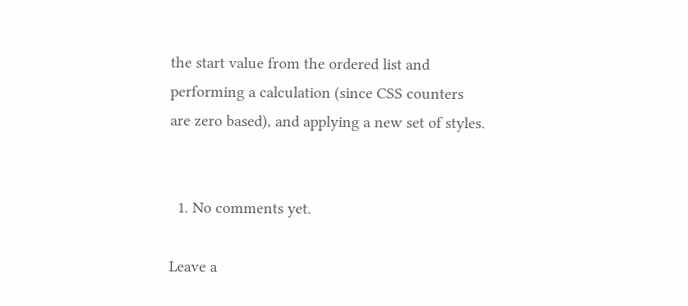the start value from the ordered list and performing a calculation (since CSS counters are zero based), and applying a new set of styles.


  1. No comments yet.

Leave a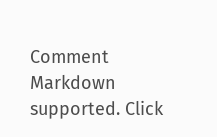Comment Markdown supported. Click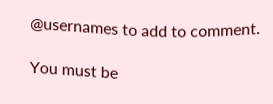@usernames to add to comment.

You must be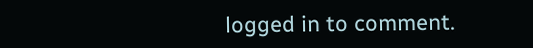logged in to comment.